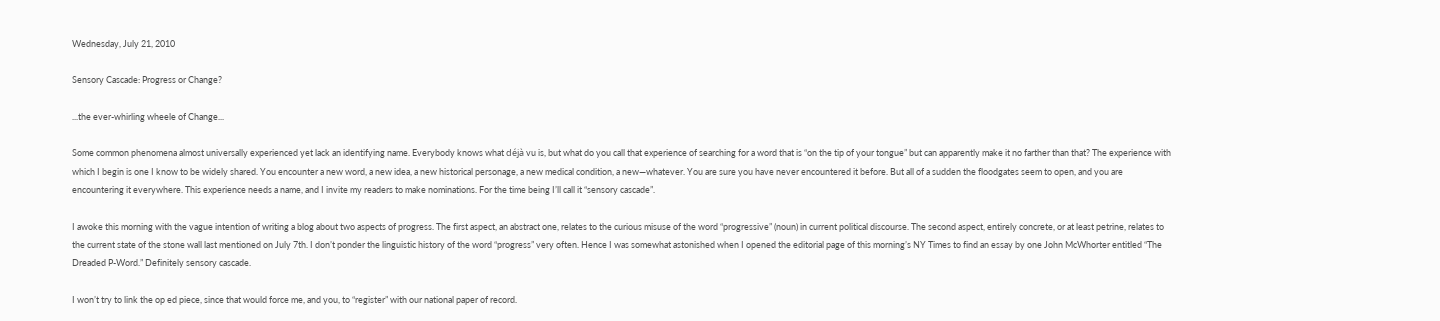Wednesday, July 21, 2010

Sensory Cascade: Progress or Change?

...the ever-whirling wheele of Change...

Some common phenomena almost universally experienced yet lack an identifying name. Everybody knows what déjà vu is, but what do you call that experience of searching for a word that is “on the tip of your tongue” but can apparently make it no farther than that? The experience with which I begin is one I know to be widely shared. You encounter a new word, a new idea, a new historical personage, a new medical condition, a new—whatever. You are sure you have never encountered it before. But all of a sudden the floodgates seem to open, and you are encountering it everywhere. This experience needs a name, and I invite my readers to make nominations. For the time being I’ll call it “sensory cascade”.

I awoke this morning with the vague intention of writing a blog about two aspects of progress. The first aspect, an abstract one, relates to the curious misuse of the word “progressive” (noun) in current political discourse. The second aspect, entirely concrete, or at least petrine, relates to the current state of the stone wall last mentioned on July 7th. I don’t ponder the linguistic history of the word “progress” very often. Hence I was somewhat astonished when I opened the editorial page of this morning’s NY Times to find an essay by one John McWhorter entitled “The Dreaded P-Word.” Definitely sensory cascade.

I won’t try to link the op ed piece, since that would force me, and you, to “register” with our national paper of record.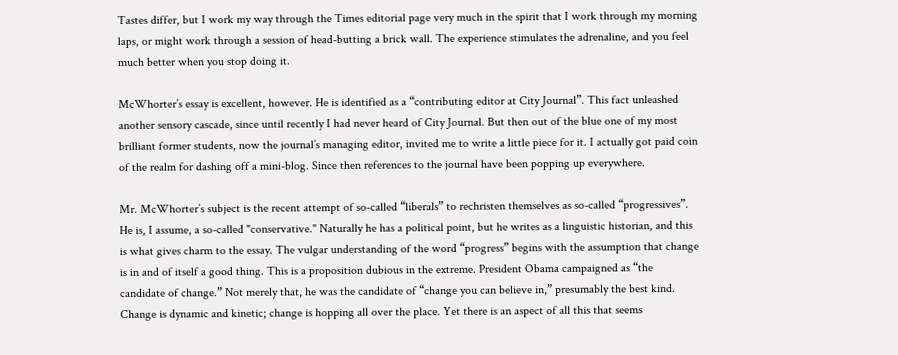Tastes differ, but I work my way through the Times editorial page very much in the spirit that I work through my morning laps, or might work through a session of head-butting a brick wall. The experience stimulates the adrenaline, and you feel much better when you stop doing it.

McWhorter’s essay is excellent, however. He is identified as a “contributing editor at City Journal”. This fact unleashed another sensory cascade, since until recently I had never heard of City Journal. But then out of the blue one of my most brilliant former students, now the journal’s managing editor, invited me to write a little piece for it. I actually got paid coin of the realm for dashing off a mini-blog. Since then references to the journal have been popping up everywhere.

Mr. McWhorter’s subject is the recent attempt of so-called “liberals” to rechristen themselves as so-called “progressives”. He is, I assume, a so-called "conservative." Naturally he has a political point, but he writes as a linguistic historian, and this is what gives charm to the essay. The vulgar understanding of the word “progress” begins with the assumption that change is in and of itself a good thing. This is a proposition dubious in the extreme. President Obama campaigned as “the candidate of change.” Not merely that, he was the candidate of “change you can believe in,” presumably the best kind. Change is dynamic and kinetic; change is hopping all over the place. Yet there is an aspect of all this that seems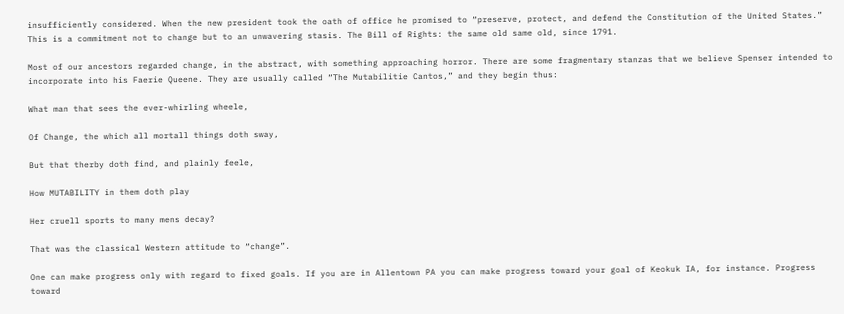insufficiently considered. When the new president took the oath of office he promised to “preserve, protect, and defend the Constitution of the United States.” This is a commitment not to change but to an unwavering stasis. The Bill of Rights: the same old same old, since 1791.

Most of our ancestors regarded change, in the abstract, with something approaching horror. There are some fragmentary stanzas that we believe Spenser intended to incorporate into his Faerie Queene. They are usually called “The Mutabilitie Cantos,” and they begin thus:

What man that sees the ever-whirling wheele,

Of Change, the which all mortall things doth sway,

But that therby doth find, and plainly feele,

How MUTABILITY in them doth play

Her cruell sports to many mens decay?

That was the classical Western attitude to “change”.

One can make progress only with regard to fixed goals. If you are in Allentown PA you can make progress toward your goal of Keokuk IA, for instance. Progress toward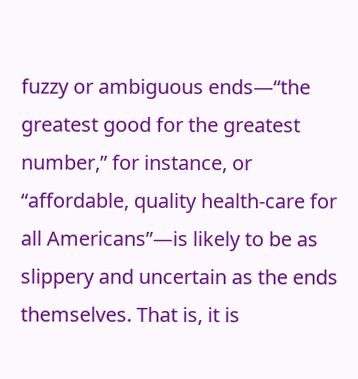fuzzy or ambiguous ends—“the greatest good for the greatest number,” for instance, or “affordable, quality health-care for all Americans”—is likely to be as slippery and uncertain as the ends themselves. That is, it is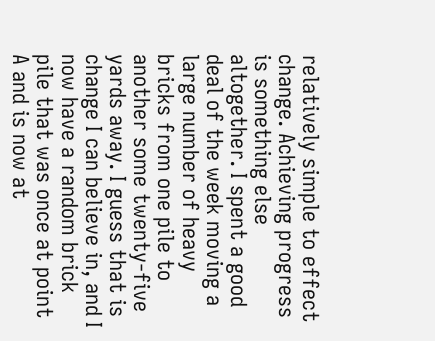relatively simple to effect change. Achieving progress is something else altogether. I spent a good deal of the week moving a large number of heavy bricks from one pile to another some twenty-five yards away. I guess that is change I can believe in, and I now have a random brick pile that was once at point A and is now at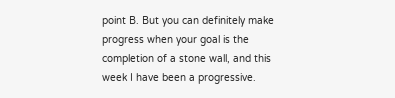point B. But you can definitely make progress when your goal is the completion of a stone wall, and this week I have been a progressive.